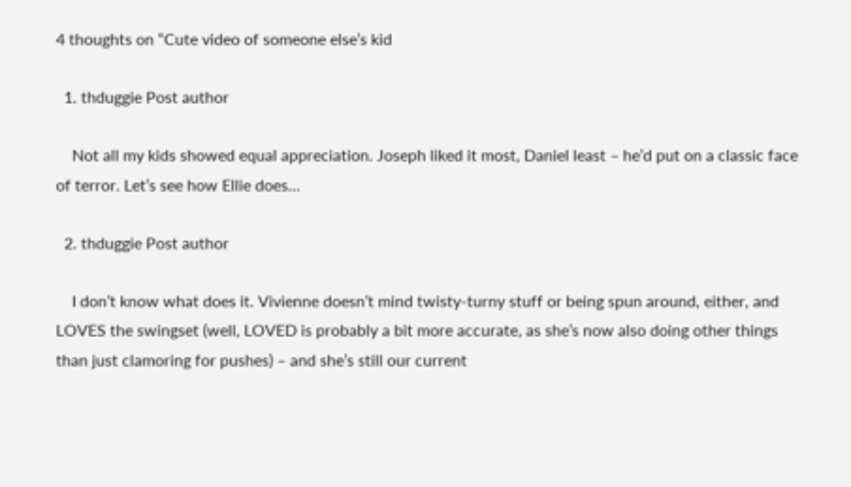4 thoughts on “Cute video of someone else’s kid

  1. thduggie Post author

    Not all my kids showed equal appreciation. Joseph liked it most, Daniel least – he’d put on a classic face of terror. Let’s see how Ellie does…

  2. thduggie Post author

    I don’t know what does it. Vivienne doesn’t mind twisty-turny stuff or being spun around, either, and LOVES the swingset (well, LOVED is probably a bit more accurate, as she’s now also doing other things than just clamoring for pushes) – and she’s still our current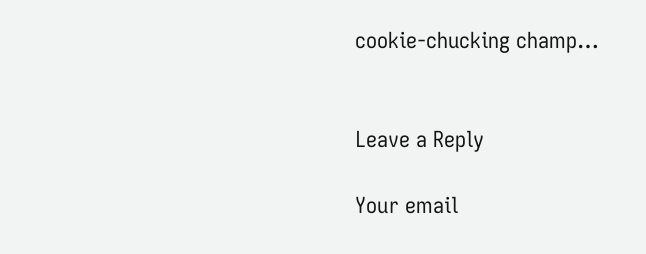cookie-chucking champ…


Leave a Reply

Your email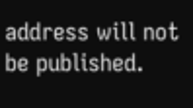address will not be published.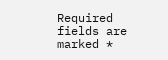Required fields are marked *